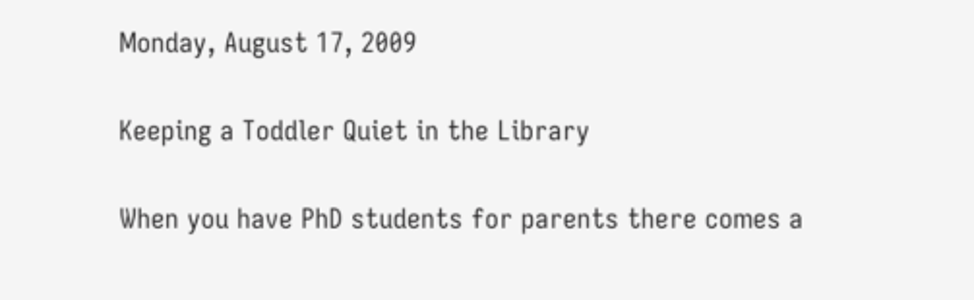Monday, August 17, 2009

Keeping a Toddler Quiet in the Library

When you have PhD students for parents there comes a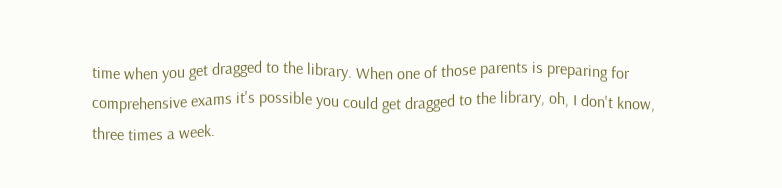time when you get dragged to the library. When one of those parents is preparing for comprehensive exams it's possible you could get dragged to the library, oh, I don't know, three times a week.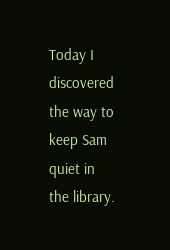Today I discovered the way to keep Sam quiet in the library.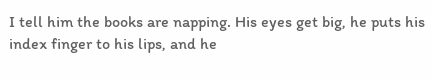I tell him the books are napping. His eyes get big, he puts his index finger to his lips, and he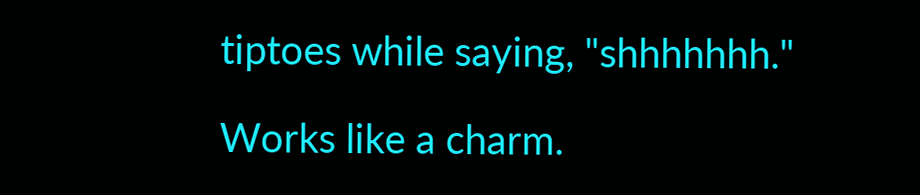tiptoes while saying, "shhhhhhh."

Works like a charm.